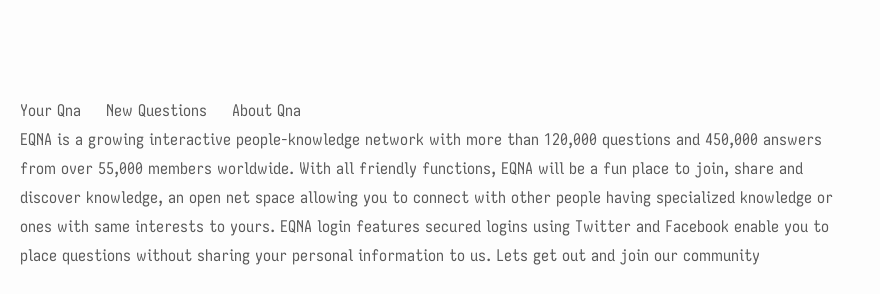Your Qna     New Questions     About Qna
EQNA is a growing interactive people-knowledge network with more than 120,000 questions and 450,000 answers from over 55,000 members worldwide. With all friendly functions, EQNA will be a fun place to join, share and discover knowledge, an open net space allowing you to connect with other people having specialized knowledge or ones with same interests to yours. EQNA login features secured logins using Twitter and Facebook enable you to place questions without sharing your personal information to us. Lets get out and join our community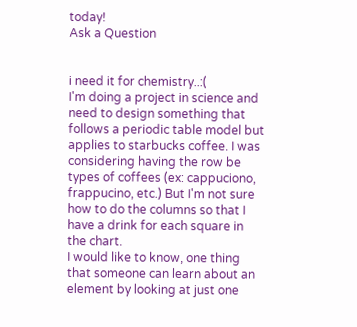today!
Ask a Question


i need it for chemistry..:(
I'm doing a project in science and need to design something that follows a periodic table model but applies to starbucks coffee. I was considering having the row be types of coffees (ex: cappuciono, frappucino, etc.) But I'm not sure how to do the columns so that I have a drink for each square in the chart.
I would like to know, one thing that someone can learn about an element by looking at just one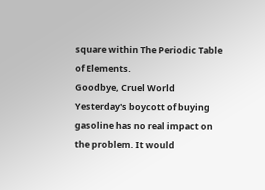square within The Periodic Table of Elements.
Goodbye, Cruel World
Yesterday's boycott of buying gasoline has no real impact on the problem. It would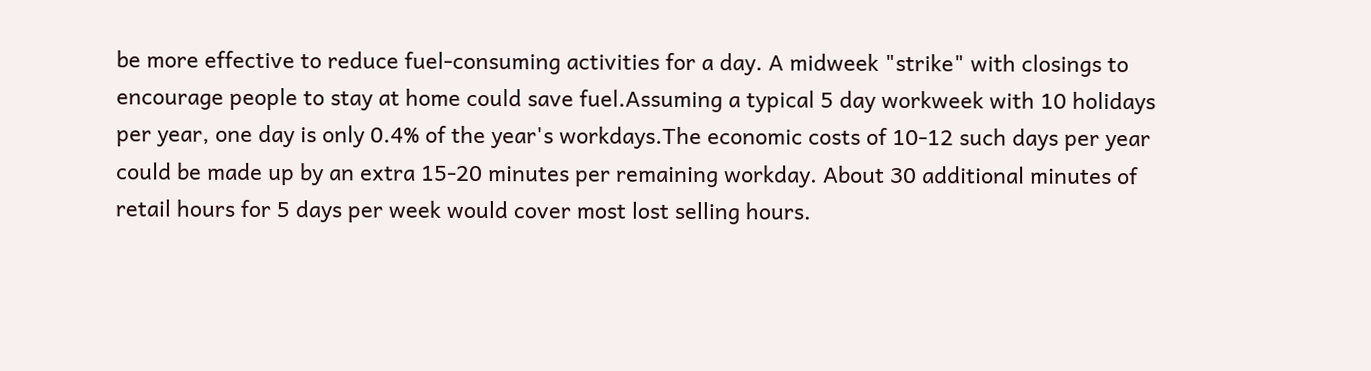be more effective to reduce fuel-consuming activities for a day. A midweek "strike" with closings to encourage people to stay at home could save fuel.Assuming a typical 5 day workweek with 10 holidays per year, one day is only 0.4% of the year's workdays.The economic costs of 10-12 such days per year could be made up by an extra 15-20 minutes per remaining workday. About 30 additional minutes of retail hours for 5 days per week would cover most lost selling hours.